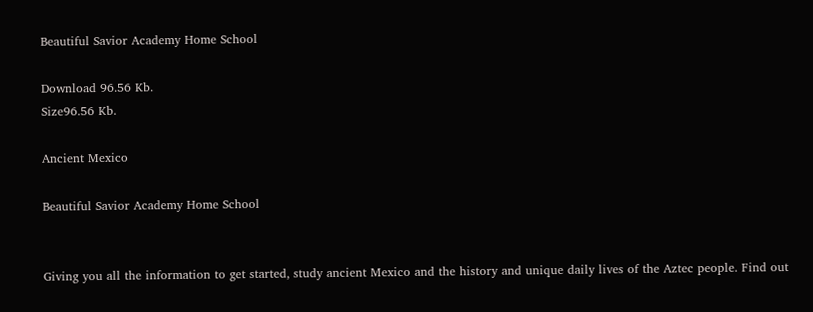Beautiful Savior Academy Home School

Download 96.56 Kb.
Size96.56 Kb.

Ancient Mexico

Beautiful Savior Academy Home School


Giving you all the information to get started, study ancient Mexico and the history and unique daily lives of the Aztec people. Find out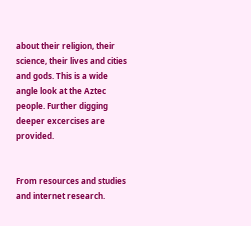about their religion, their science, their lives and cities and gods. This is a wide angle look at the Aztec people. Further digging deeper excercises are provided.


From resources and studies and internet research.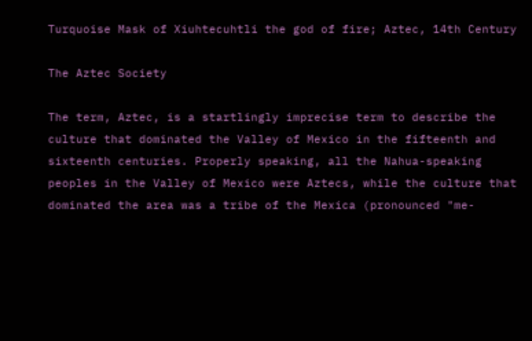Turquoise Mask of Xiuhtecuhtli the god of fire; Aztec, 14th Century

The Aztec Society

The term, Aztec, is a startlingly imprecise term to describe the culture that dominated the Valley of Mexico in the fifteenth and sixteenth centuries. Properly speaking, all the Nahua-speaking peoples in the Valley of Mexico were Aztecs, while the culture that dominated the area was a tribe of the Mexica (pronounced "me-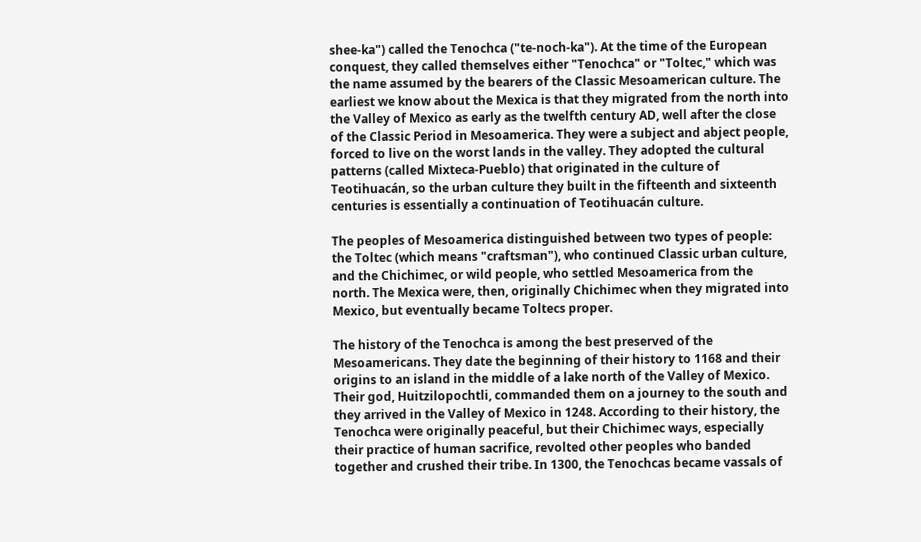shee-ka") called the Tenochca ("te-noch-ka"). At the time of the European conquest, they called themselves either "Tenochca" or "Toltec," which was the name assumed by the bearers of the Classic Mesoamerican culture. The earliest we know about the Mexica is that they migrated from the north into the Valley of Mexico as early as the twelfth century AD, well after the close of the Classic Period in Mesoamerica. They were a subject and abject people, forced to live on the worst lands in the valley. They adopted the cultural patterns (called Mixteca-Pueblo) that originated in the culture of Teotihuacán, so the urban culture they built in the fifteenth and sixteenth centuries is essentially a continuation of Teotihuacán culture.

The peoples of Mesoamerica distinguished between two types of people: the Toltec (which means "craftsman"), who continued Classic urban culture, and the Chichimec, or wild people, who settled Mesoamerica from the north. The Mexica were, then, originally Chichimec when they migrated into Mexico, but eventually became Toltecs proper.

The history of the Tenochca is among the best preserved of the Mesoamericans. They date the beginning of their history to 1168 and their origins to an island in the middle of a lake north of the Valley of Mexico. Their god, Huitzilopochtli, commanded them on a journey to the south and they arrived in the Valley of Mexico in 1248. According to their history, the Tenochca were originally peaceful, but their Chichimec ways, especially their practice of human sacrifice, revolted other peoples who banded together and crushed their tribe. In 1300, the Tenochcas became vassals of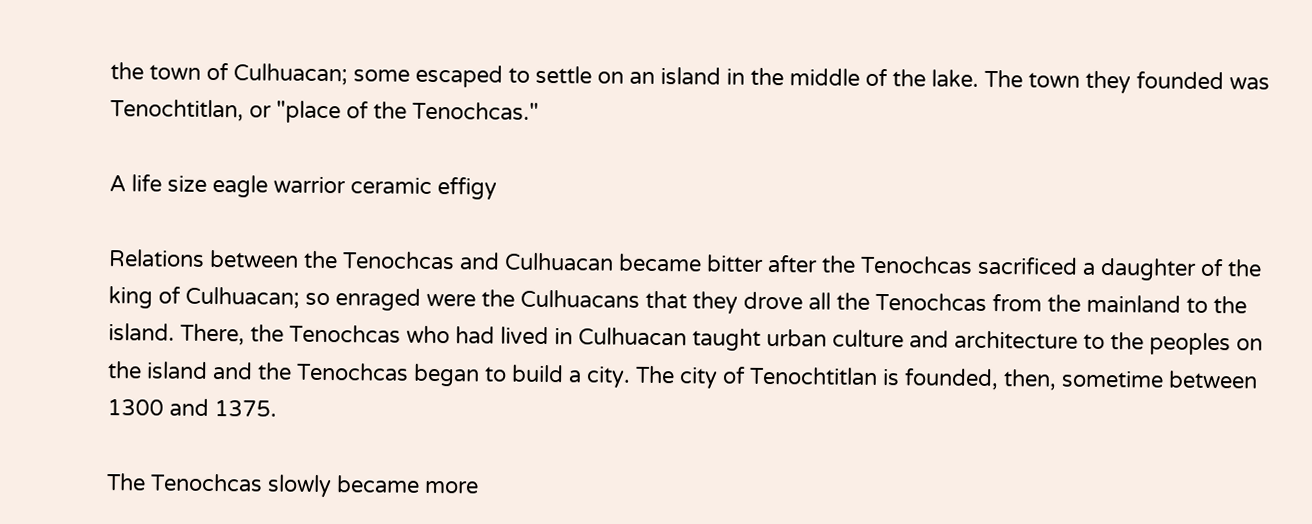the town of Culhuacan; some escaped to settle on an island in the middle of the lake. The town they founded was Tenochtitlan, or "place of the Tenochcas."

A life size eagle warrior ceramic effigy

Relations between the Tenochcas and Culhuacan became bitter after the Tenochcas sacrificed a daughter of the king of Culhuacan; so enraged were the Culhuacans that they drove all the Tenochcas from the mainland to the island. There, the Tenochcas who had lived in Culhuacan taught urban culture and architecture to the peoples on the island and the Tenochcas began to build a city. The city of Tenochtitlan is founded, then, sometime between 1300 and 1375.

The Tenochcas slowly became more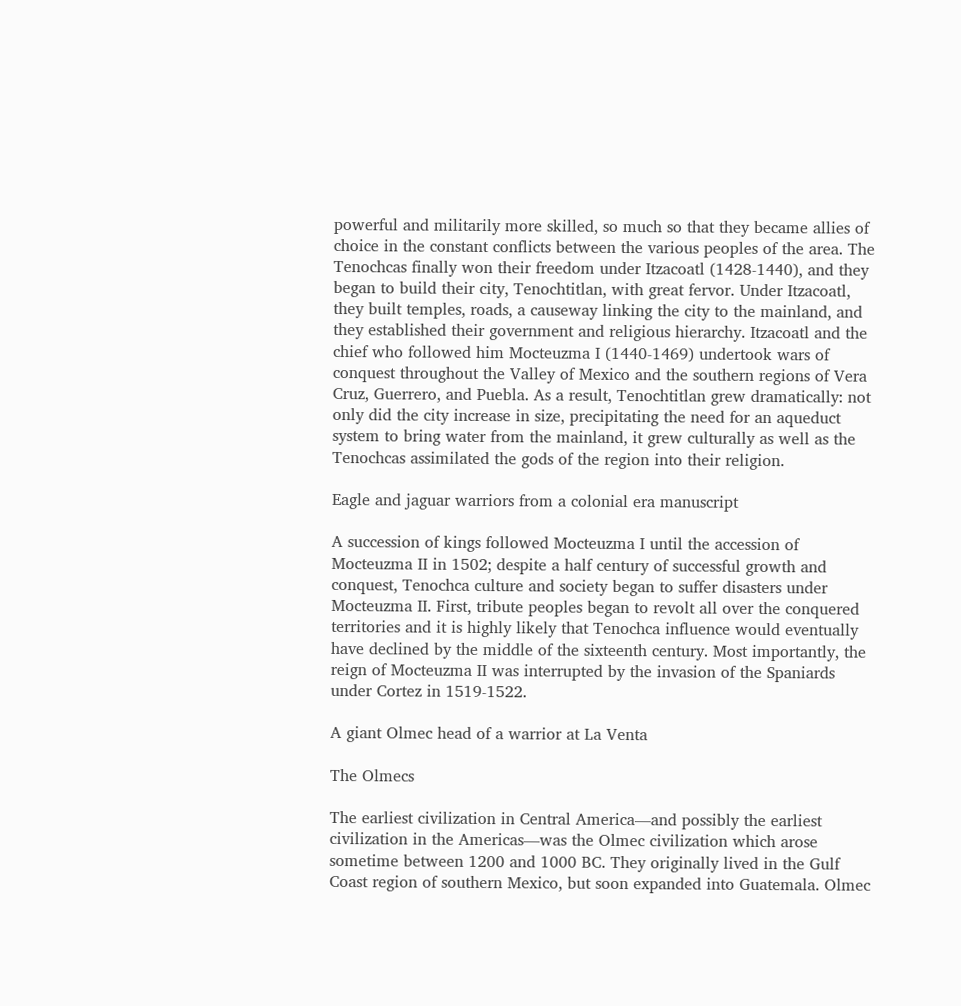powerful and militarily more skilled, so much so that they became allies of choice in the constant conflicts between the various peoples of the area. The Tenochcas finally won their freedom under Itzacoatl (1428-1440), and they began to build their city, Tenochtitlan, with great fervor. Under Itzacoatl, they built temples, roads, a causeway linking the city to the mainland, and they established their government and religious hierarchy. Itzacoatl and the chief who followed him Mocteuzma I (1440-1469) undertook wars of conquest throughout the Valley of Mexico and the southern regions of Vera Cruz, Guerrero, and Puebla. As a result, Tenochtitlan grew dramatically: not only did the city increase in size, precipitating the need for an aqueduct system to bring water from the mainland, it grew culturally as well as the Tenochcas assimilated the gods of the region into their religion.

Eagle and jaguar warriors from a colonial era manuscript

A succession of kings followed Mocteuzma I until the accession of Mocteuzma II in 1502; despite a half century of successful growth and conquest, Tenochca culture and society began to suffer disasters under Mocteuzma II. First, tribute peoples began to revolt all over the conquered territories and it is highly likely that Tenochca influence would eventually have declined by the middle of the sixteenth century. Most importantly, the reign of Mocteuzma II was interrupted by the invasion of the Spaniards under Cortez in 1519-1522.

A giant Olmec head of a warrior at La Venta

The Olmecs

The earliest civilization in Central America—and possibly the earliest civilization in the Americas—was the Olmec civilization which arose sometime between 1200 and 1000 BC. They originally lived in the Gulf Coast region of southern Mexico, but soon expanded into Guatemala. Olmec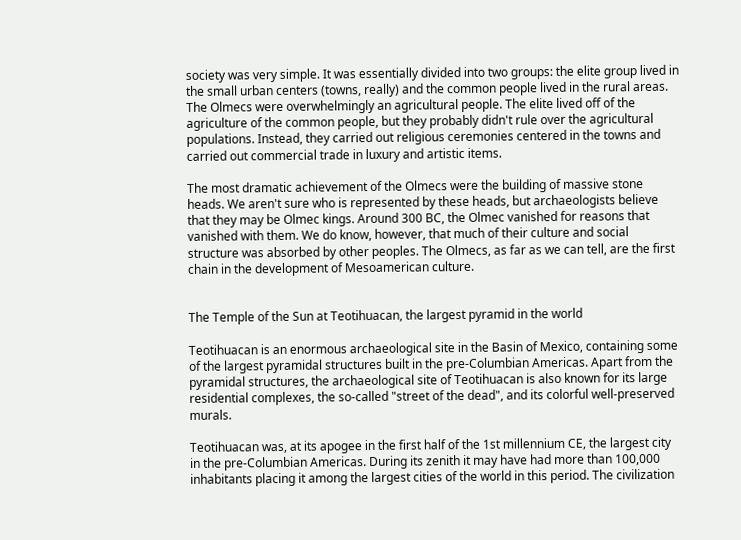society was very simple. It was essentially divided into two groups: the elite group lived in the small urban centers (towns, really) and the common people lived in the rural areas. The Olmecs were overwhelmingly an agricultural people. The elite lived off of the agriculture of the common people, but they probably didn't rule over the agricultural populations. Instead, they carried out religious ceremonies centered in the towns and carried out commercial trade in luxury and artistic items.

The most dramatic achievement of the Olmecs were the building of massive stone heads. We aren't sure who is represented by these heads, but archaeologists believe that they may be Olmec kings. Around 300 BC, the Olmec vanished for reasons that vanished with them. We do know, however, that much of their culture and social structure was absorbed by other peoples. The Olmecs, as far as we can tell, are the first chain in the development of Mesoamerican culture.


The Temple of the Sun at Teotihuacan, the largest pyramid in the world

Teotihuacan is an enormous archaeological site in the Basin of Mexico, containing some of the largest pyramidal structures built in the pre-Columbian Americas. Apart from the pyramidal structures, the archaeological site of Teotihuacan is also known for its large residential complexes, the so-called "street of the dead", and its colorful well-preserved murals.

Teotihuacan was, at its apogee in the first half of the 1st millennium CE, the largest city in the pre-Columbian Americas. During its zenith it may have had more than 100,000 inhabitants placing it among the largest cities of the world in this period. The civilization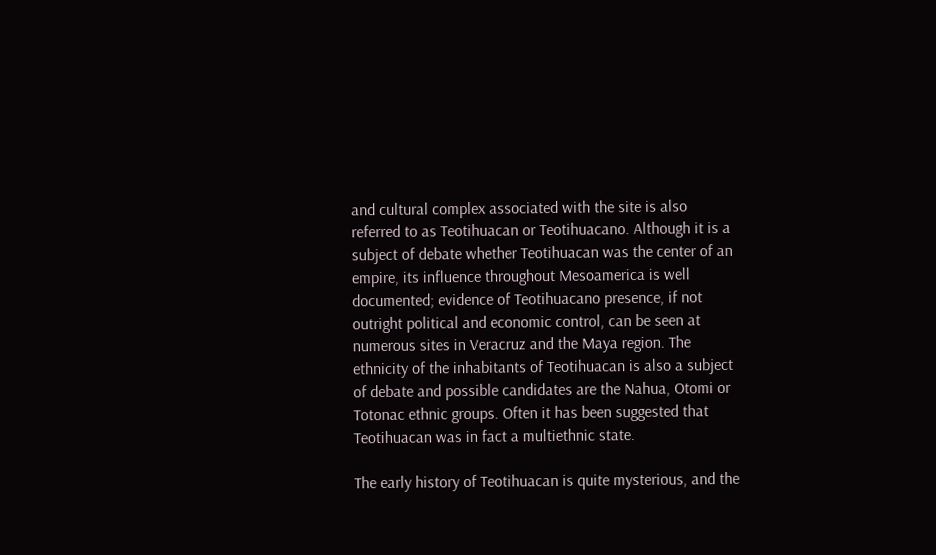and cultural complex associated with the site is also referred to as Teotihuacan or Teotihuacano. Although it is a subject of debate whether Teotihuacan was the center of an empire, its influence throughout Mesoamerica is well documented; evidence of Teotihuacano presence, if not outright political and economic control, can be seen at numerous sites in Veracruz and the Maya region. The ethnicity of the inhabitants of Teotihuacan is also a subject of debate and possible candidates are the Nahua, Otomi or Totonac ethnic groups. Often it has been suggested that Teotihuacan was in fact a multiethnic state.

The early history of Teotihuacan is quite mysterious, and the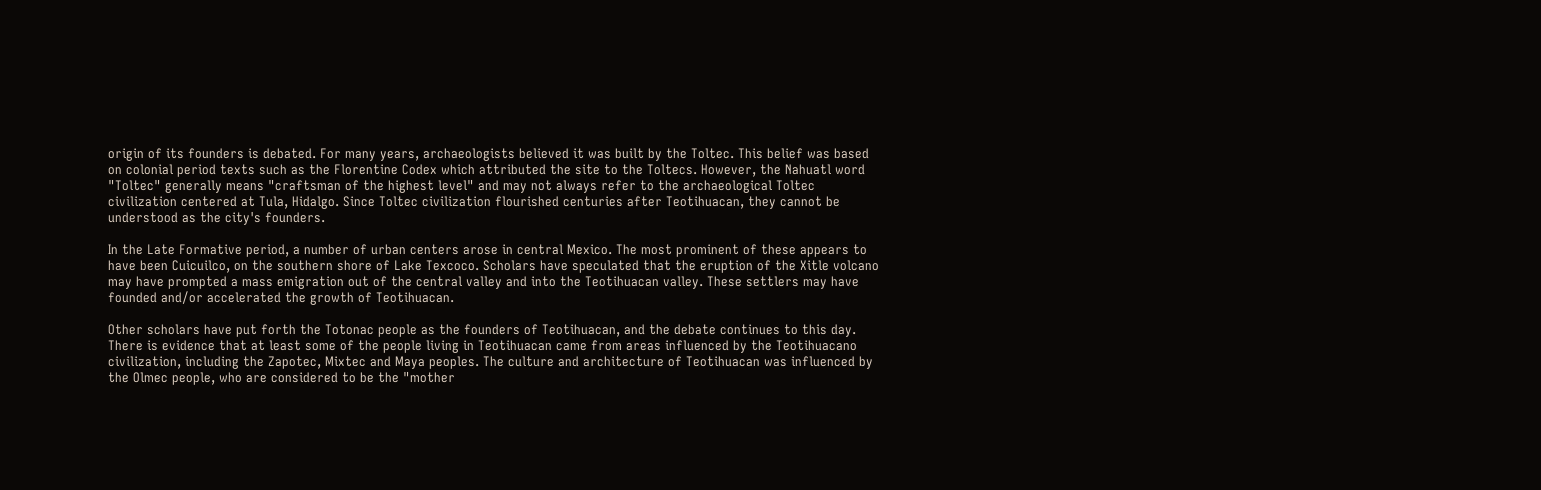origin of its founders is debated. For many years, archaeologists believed it was built by the Toltec. This belief was based on colonial period texts such as the Florentine Codex which attributed the site to the Toltecs. However, the Nahuatl word "Toltec" generally means "craftsman of the highest level" and may not always refer to the archaeological Toltec civilization centered at Tula, Hidalgo. Since Toltec civilization flourished centuries after Teotihuacan, they cannot be understood as the city's founders.

In the Late Formative period, a number of urban centers arose in central Mexico. The most prominent of these appears to have been Cuicuilco, on the southern shore of Lake Texcoco. Scholars have speculated that the eruption of the Xitle volcano may have prompted a mass emigration out of the central valley and into the Teotihuacan valley. These settlers may have founded and/or accelerated the growth of Teotihuacan.

Other scholars have put forth the Totonac people as the founders of Teotihuacan, and the debate continues to this day. There is evidence that at least some of the people living in Teotihuacan came from areas influenced by the Teotihuacano civilization, including the Zapotec, Mixtec and Maya peoples. The culture and architecture of Teotihuacan was influenced by the Olmec people, who are considered to be the "mother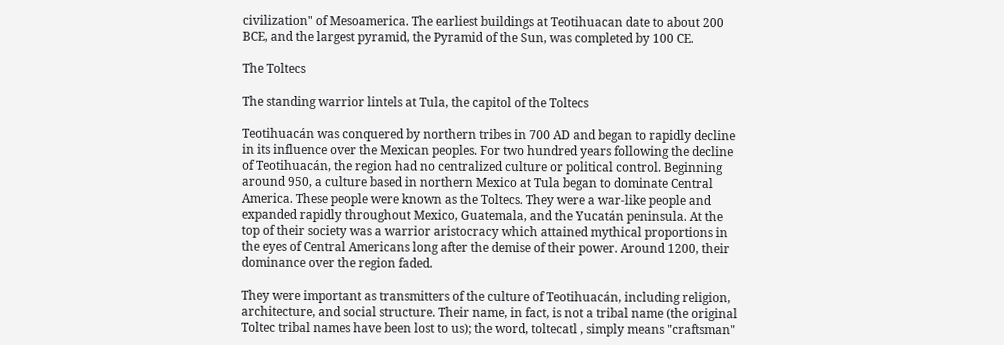civilization" of Mesoamerica. The earliest buildings at Teotihuacan date to about 200 BCE, and the largest pyramid, the Pyramid of the Sun, was completed by 100 CE.

The Toltecs

The standing warrior lintels at Tula, the capitol of the Toltecs

Teotihuacán was conquered by northern tribes in 700 AD and began to rapidly decline in its influence over the Mexican peoples. For two hundred years following the decline of Teotihuacán, the region had no centralized culture or political control. Beginning around 950, a culture based in northern Mexico at Tula began to dominate Central America. These people were known as the Toltecs. They were a war-like people and expanded rapidly throughout Mexico, Guatemala, and the Yucatán peninsula. At the top of their society was a warrior aristocracy which attained mythical proportions in the eyes of Central Americans long after the demise of their power. Around 1200, their dominance over the region faded.

They were important as transmitters of the culture of Teotihuacán, including religion, architecture, and social structure. Their name, in fact, is not a tribal name (the original Toltec tribal names have been lost to us); the word, toltecatl , simply means "craftsman"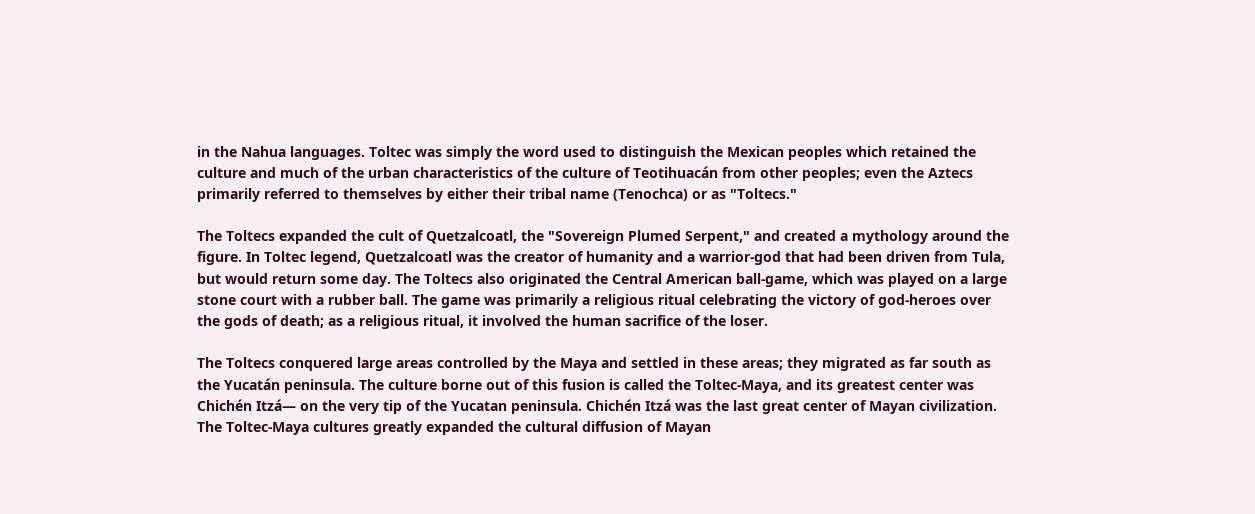in the Nahua languages. Toltec was simply the word used to distinguish the Mexican peoples which retained the culture and much of the urban characteristics of the culture of Teotihuacán from other peoples; even the Aztecs primarily referred to themselves by either their tribal name (Tenochca) or as "Toltecs."

The Toltecs expanded the cult of Quetzalcoatl, the "Sovereign Plumed Serpent," and created a mythology around the figure. In Toltec legend, Quetzalcoatl was the creator of humanity and a warrior-god that had been driven from Tula, but would return some day. The Toltecs also originated the Central American ball-game, which was played on a large stone court with a rubber ball. The game was primarily a religious ritual celebrating the victory of god-heroes over the gods of death; as a religious ritual, it involved the human sacrifice of the loser.

The Toltecs conquered large areas controlled by the Maya and settled in these areas; they migrated as far south as the Yucatán peninsula. The culture borne out of this fusion is called the Toltec-Maya, and its greatest center was Chichén Itzá— on the very tip of the Yucatan peninsula. Chichén Itzá was the last great center of Mayan civilization. The Toltec-Maya cultures greatly expanded the cultural diffusion of Mayan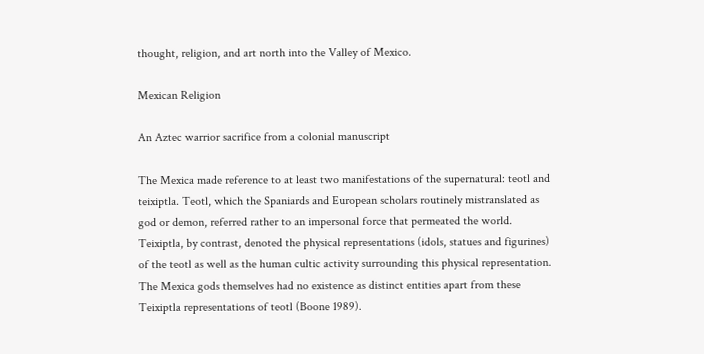thought, religion, and art north into the Valley of Mexico.

Mexican Religion

An Aztec warrior sacrifice from a colonial manuscript

The Mexica made reference to at least two manifestations of the supernatural: teotl and teixiptla. Teotl, which the Spaniards and European scholars routinely mistranslated as god or demon, referred rather to an impersonal force that permeated the world. Teixiptla, by contrast, denoted the physical representations (idols, statues and figurines) of the teotl as well as the human cultic activity surrounding this physical representation. The Mexica gods themselves had no existence as distinct entities apart from these Teixiptla representations of teotl (Boone 1989).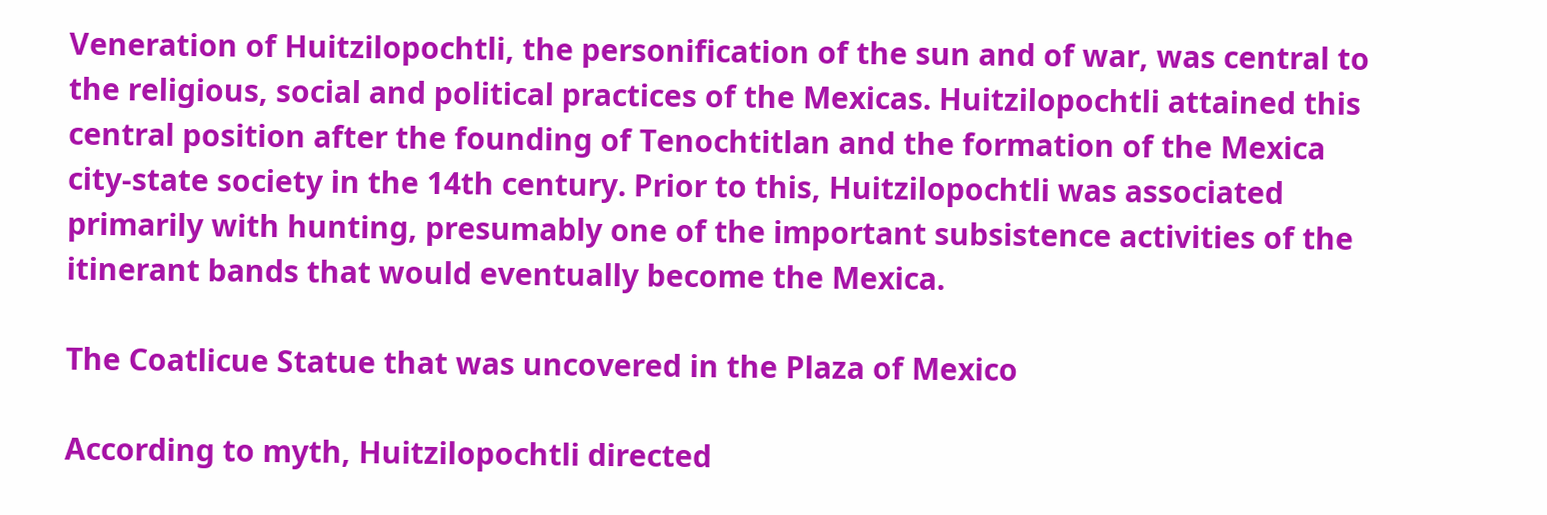Veneration of Huitzilopochtli, the personification of the sun and of war, was central to the religious, social and political practices of the Mexicas. Huitzilopochtli attained this central position after the founding of Tenochtitlan and the formation of the Mexica city-state society in the 14th century. Prior to this, Huitzilopochtli was associated primarily with hunting, presumably one of the important subsistence activities of the itinerant bands that would eventually become the Mexica.

The Coatlicue Statue that was uncovered in the Plaza of Mexico

According to myth, Huitzilopochtli directed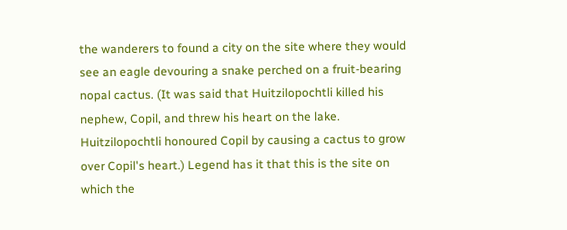the wanderers to found a city on the site where they would see an eagle devouring a snake perched on a fruit-bearing nopal cactus. (It was said that Huitzilopochtli killed his nephew, Copil, and threw his heart on the lake. Huitzilopochtli honoured Copil by causing a cactus to grow over Copil's heart.) Legend has it that this is the site on which the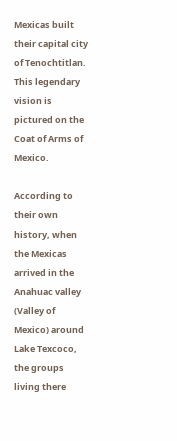Mexicas built their capital city of Tenochtitlan. This legendary vision is pictured on the Coat of Arms of Mexico.

According to their own history, when the Mexicas arrived in the Anahuac valley (Valley of Mexico) around Lake Texcoco, the groups living there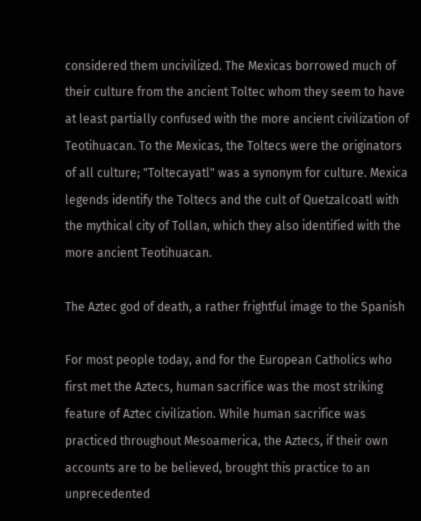considered them uncivilized. The Mexicas borrowed much of their culture from the ancient Toltec whom they seem to have at least partially confused with the more ancient civilization of Teotihuacan. To the Mexicas, the Toltecs were the originators of all culture; "Toltecayatl" was a synonym for culture. Mexica legends identify the Toltecs and the cult of Quetzalcoatl with the mythical city of Tollan, which they also identified with the more ancient Teotihuacan.

The Aztec god of death, a rather frightful image to the Spanish

For most people today, and for the European Catholics who first met the Aztecs, human sacrifice was the most striking feature of Aztec civilization. While human sacrifice was practiced throughout Mesoamerica, the Aztecs, if their own accounts are to be believed, brought this practice to an unprecedented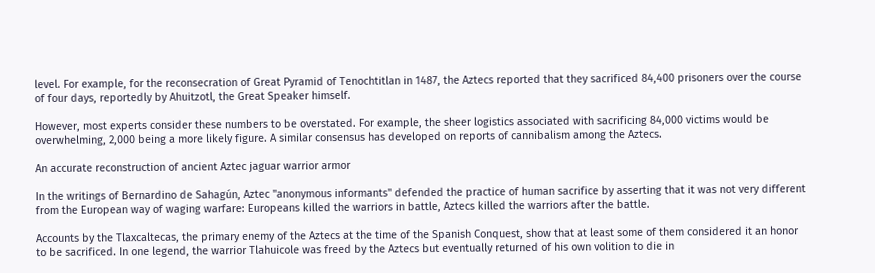level. For example, for the reconsecration of Great Pyramid of Tenochtitlan in 1487, the Aztecs reported that they sacrificed 84,400 prisoners over the course of four days, reportedly by Ahuitzotl, the Great Speaker himself.

However, most experts consider these numbers to be overstated. For example, the sheer logistics associated with sacrificing 84,000 victims would be overwhelming, 2,000 being a more likely figure. A similar consensus has developed on reports of cannibalism among the Aztecs.

An accurate reconstruction of ancient Aztec jaguar warrior armor

In the writings of Bernardino de Sahagún, Aztec "anonymous informants" defended the practice of human sacrifice by asserting that it was not very different from the European way of waging warfare: Europeans killed the warriors in battle, Aztecs killed the warriors after the battle.

Accounts by the Tlaxcaltecas, the primary enemy of the Aztecs at the time of the Spanish Conquest, show that at least some of them considered it an honor to be sacrificed. In one legend, the warrior Tlahuicole was freed by the Aztecs but eventually returned of his own volition to die in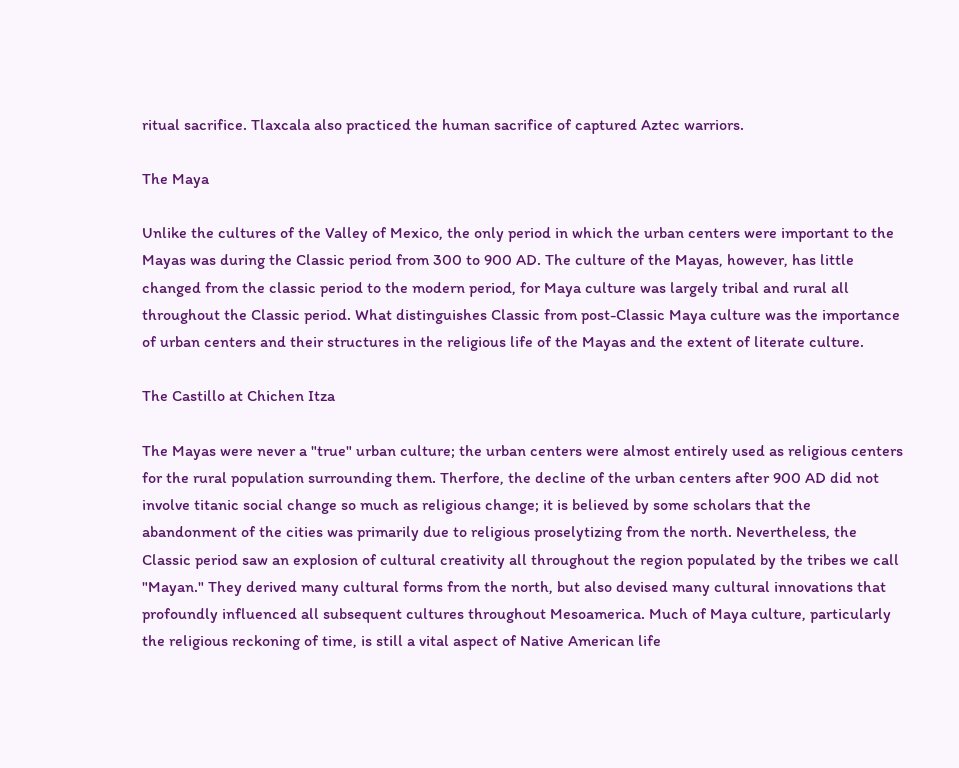ritual sacrifice. Tlaxcala also practiced the human sacrifice of captured Aztec warriors.

The Maya

Unlike the cultures of the Valley of Mexico, the only period in which the urban centers were important to the Mayas was during the Classic period from 300 to 900 AD. The culture of the Mayas, however, has little changed from the classic period to the modern period, for Maya culture was largely tribal and rural all throughout the Classic period. What distinguishes Classic from post-Classic Maya culture was the importance of urban centers and their structures in the religious life of the Mayas and the extent of literate culture.

The Castillo at Chichen Itza

The Mayas were never a "true" urban culture; the urban centers were almost entirely used as religious centers for the rural population surrounding them. Therfore, the decline of the urban centers after 900 AD did not involve titanic social change so much as religious change; it is believed by some scholars that the abandonment of the cities was primarily due to religious proselytizing from the north. Nevertheless, the Classic period saw an explosion of cultural creativity all throughout the region populated by the tribes we call "Mayan." They derived many cultural forms from the north, but also devised many cultural innovations that profoundly influenced all subsequent cultures throughout Mesoamerica. Much of Maya culture, particularly the religious reckoning of time, is still a vital aspect of Native American life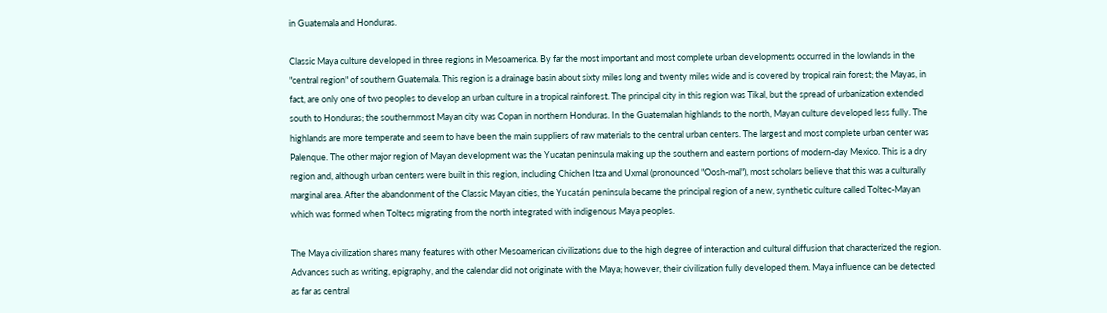in Guatemala and Honduras.

Classic Maya culture developed in three regions in Mesoamerica. By far the most important and most complete urban developments occurred in the lowlands in the "central region" of southern Guatemala. This region is a drainage basin about sixty miles long and twenty miles wide and is covered by tropical rain forest; the Mayas, in fact, are only one of two peoples to develop an urban culture in a tropical rainforest. The principal city in this region was Tikal, but the spread of urbanization extended south to Honduras; the southernmost Mayan city was Copan in northern Honduras. In the Guatemalan highlands to the north, Mayan culture developed less fully. The highlands are more temperate and seem to have been the main suppliers of raw materials to the central urban centers. The largest and most complete urban center was Palenque. The other major region of Mayan development was the Yucatan peninsula making up the southern and eastern portions of modern-day Mexico. This is a dry region and, although urban centers were built in this region, including Chichen Itza and Uxmal (pronounced "Oosh-mal"), most scholars believe that this was a culturally marginal area. After the abandonment of the Classic Mayan cities, the Yucatán peninsula became the principal region of a new, synthetic culture called Toltec-Mayan which was formed when Toltecs migrating from the north integrated with indigenous Maya peoples.

The Maya civilization shares many features with other Mesoamerican civilizations due to the high degree of interaction and cultural diffusion that characterized the region. Advances such as writing, epigraphy, and the calendar did not originate with the Maya; however, their civilization fully developed them. Maya influence can be detected as far as central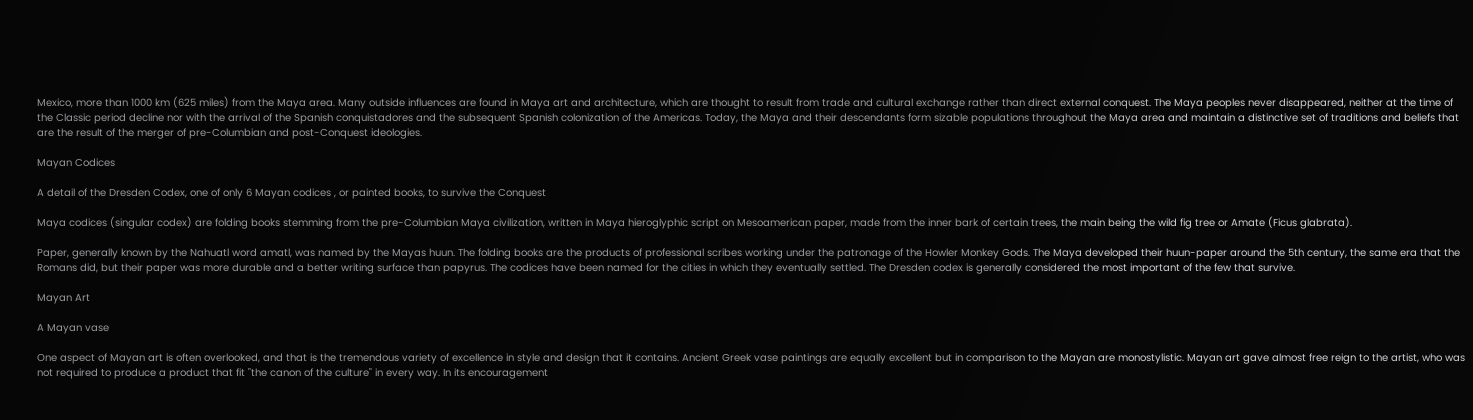Mexico, more than 1000 km (625 miles) from the Maya area. Many outside influences are found in Maya art and architecture, which are thought to result from trade and cultural exchange rather than direct external conquest. The Maya peoples never disappeared, neither at the time of the Classic period decline nor with the arrival of the Spanish conquistadores and the subsequent Spanish colonization of the Americas. Today, the Maya and their descendants form sizable populations throughout the Maya area and maintain a distinctive set of traditions and beliefs that are the result of the merger of pre-Columbian and post-Conquest ideologies.

Mayan Codices

A detail of the Dresden Codex, one of only 6 Mayan codices , or painted books, to survive the Conquest

Maya codices (singular codex) are folding books stemming from the pre-Columbian Maya civilization, written in Maya hieroglyphic script on Mesoamerican paper, made from the inner bark of certain trees, the main being the wild fig tree or Amate (Ficus glabrata).

Paper, generally known by the Nahuatl word amatl, was named by the Mayas huun. The folding books are the products of professional scribes working under the patronage of the Howler Monkey Gods. The Maya developed their huun-paper around the 5th century, the same era that the Romans did, but their paper was more durable and a better writing surface than papyrus. The codices have been named for the cities in which they eventually settled. The Dresden codex is generally considered the most important of the few that survive.

Mayan Art

A Mayan vase

One aspect of Mayan art is often overlooked, and that is the tremendous variety of excellence in style and design that it contains. Ancient Greek vase paintings are equally excellent but in comparison to the Mayan are monostylistic. Mayan art gave almost free reign to the artist, who was not required to produce a product that fit "the canon of the culture" in every way. In its encouragement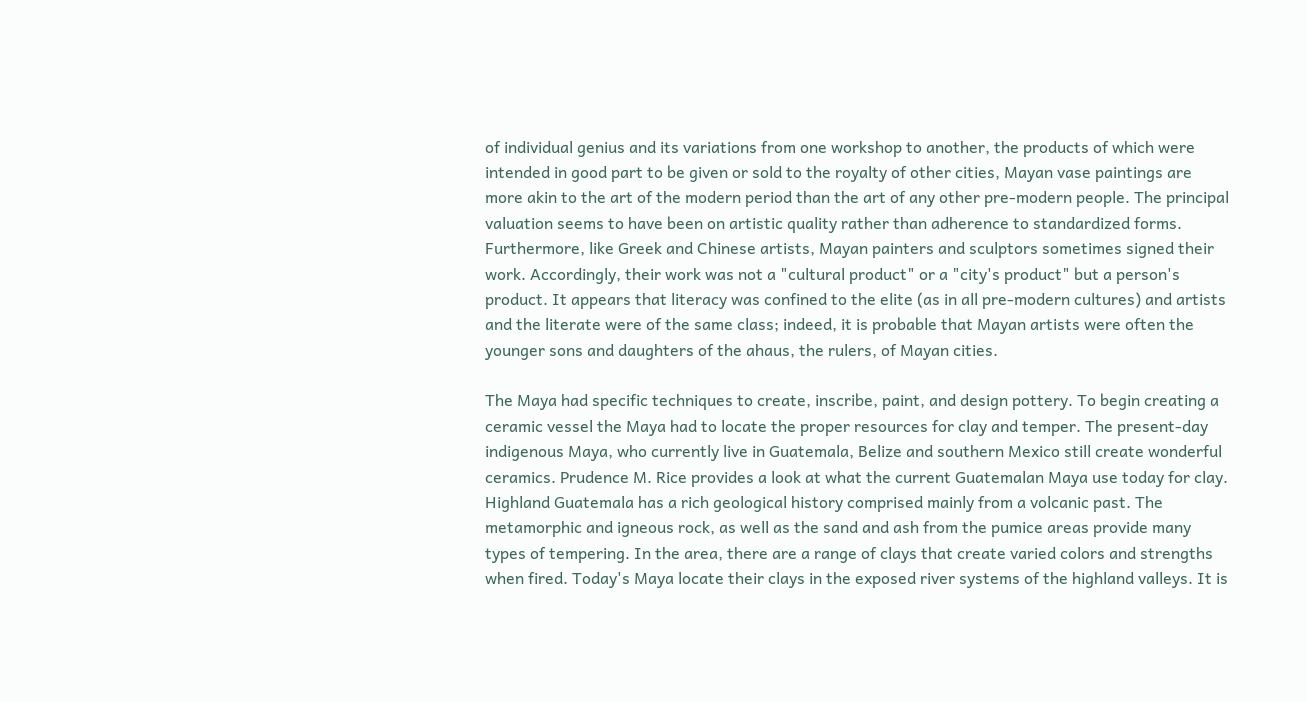of individual genius and its variations from one workshop to another, the products of which were intended in good part to be given or sold to the royalty of other cities, Mayan vase paintings are more akin to the art of the modern period than the art of any other pre-modern people. The principal valuation seems to have been on artistic quality rather than adherence to standardized forms. Furthermore, like Greek and Chinese artists, Mayan painters and sculptors sometimes signed their work. Accordingly, their work was not a "cultural product" or a "city's product" but a person's product. It appears that literacy was confined to the elite (as in all pre-modern cultures) and artists and the literate were of the same class; indeed, it is probable that Mayan artists were often the younger sons and daughters of the ahaus, the rulers, of Mayan cities.

The Maya had specific techniques to create, inscribe, paint, and design pottery. To begin creating a ceramic vessel the Maya had to locate the proper resources for clay and temper. The present-day indigenous Maya, who currently live in Guatemala, Belize and southern Mexico still create wonderful ceramics. Prudence M. Rice provides a look at what the current Guatemalan Maya use today for clay. Highland Guatemala has a rich geological history comprised mainly from a volcanic past. The metamorphic and igneous rock, as well as the sand and ash from the pumice areas provide many types of tempering. In the area, there are a range of clays that create varied colors and strengths when fired. Today's Maya locate their clays in the exposed river systems of the highland valleys. It is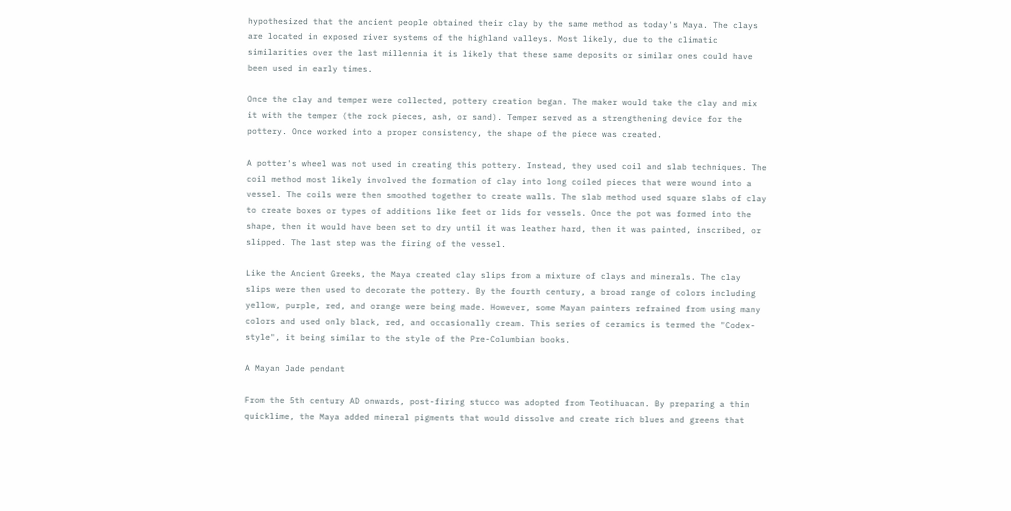hypothesized that the ancient people obtained their clay by the same method as today's Maya. The clays are located in exposed river systems of the highland valleys. Most likely, due to the climatic similarities over the last millennia it is likely that these same deposits or similar ones could have been used in early times.

Once the clay and temper were collected, pottery creation began. The maker would take the clay and mix it with the temper (the rock pieces, ash, or sand). Temper served as a strengthening device for the pottery. Once worked into a proper consistency, the shape of the piece was created.

A potter's wheel was not used in creating this pottery. Instead, they used coil and slab techniques. The coil method most likely involved the formation of clay into long coiled pieces that were wound into a vessel. The coils were then smoothed together to create walls. The slab method used square slabs of clay to create boxes or types of additions like feet or lids for vessels. Once the pot was formed into the shape, then it would have been set to dry until it was leather hard, then it was painted, inscribed, or slipped. The last step was the firing of the vessel.

Like the Ancient Greeks, the Maya created clay slips from a mixture of clays and minerals. The clay slips were then used to decorate the pottery. By the fourth century, a broad range of colors including yellow, purple, red, and orange were being made. However, some Mayan painters refrained from using many colors and used only black, red, and occasionally cream. This series of ceramics is termed the "Codex-style", it being similar to the style of the Pre-Columbian books.

A Mayan Jade pendant

From the 5th century AD onwards, post-firing stucco was adopted from Teotihuacan. By preparing a thin quicklime, the Maya added mineral pigments that would dissolve and create rich blues and greens that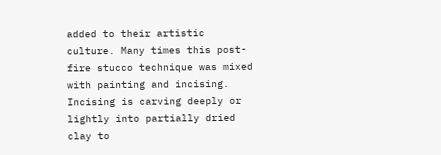added to their artistic culture. Many times this post-fire stucco technique was mixed with painting and incising. Incising is carving deeply or lightly into partially dried clay to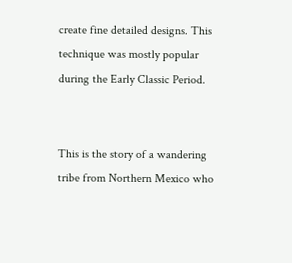create fine detailed designs. This technique was mostly popular during the Early Classic Period.


This is the story of a wandering tribe from Northern Mexico who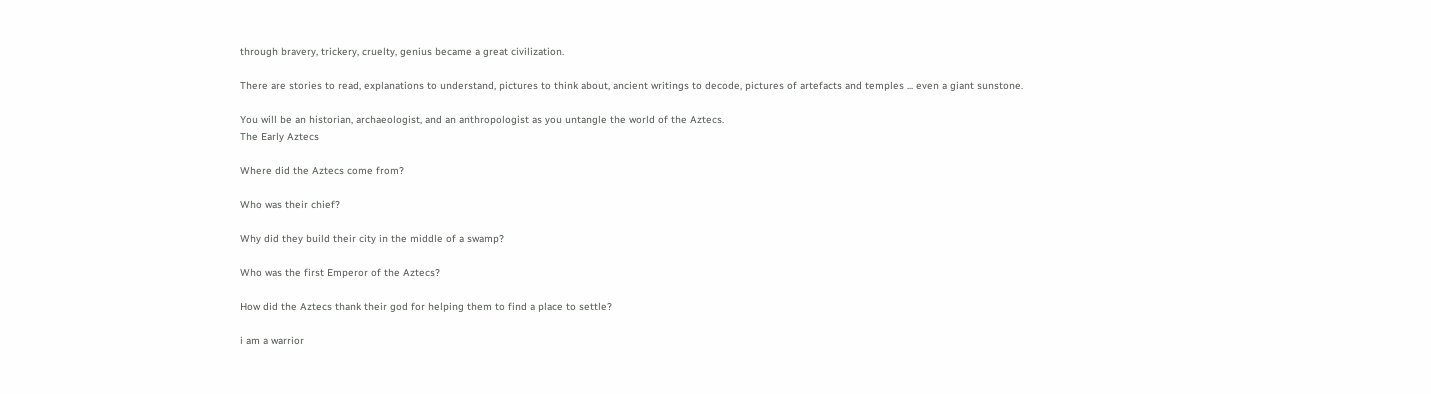through bravery, trickery, cruelty, genius became a great civilization.

There are stories to read, explanations to understand, pictures to think about, ancient writings to decode, pictures of artefacts and temples ... even a giant sunstone.

You will be an historian, archaeologist, and an anthropologist as you untangle the world of the Aztecs.
The Early Aztecs

Where did the Aztecs come from?

Who was their chief?

Why did they build their city in the middle of a swamp?

Who was the first Emperor of the Aztecs?

How did the Aztecs thank their god for helping them to find a place to settle?

i am a warrior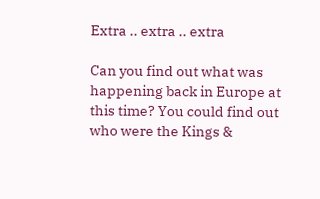Extra .. extra .. extra

Can you find out what was happening back in Europe at this time? You could find out who were the Kings &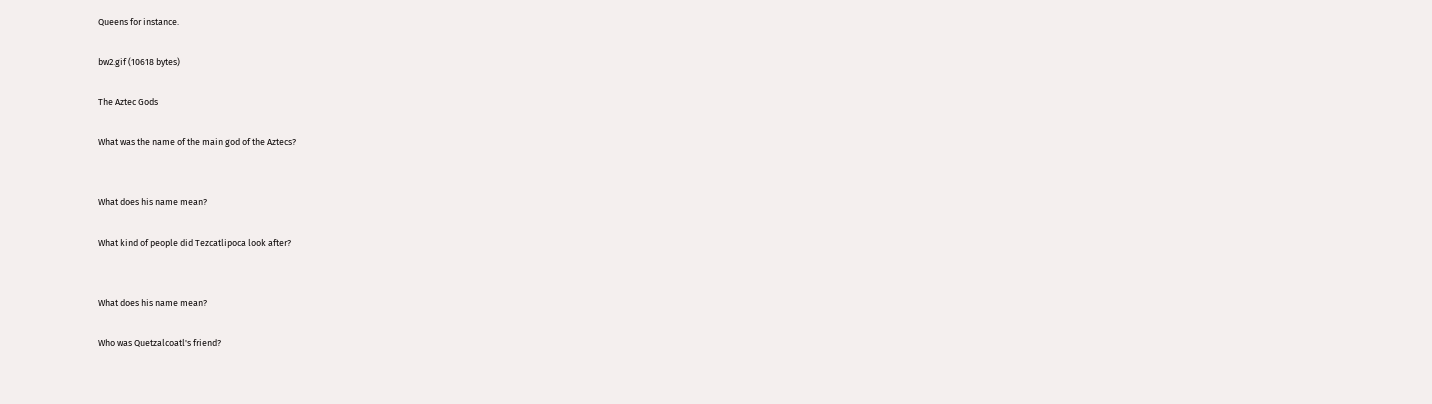Queens for instance.

bw2.gif (10618 bytes)

The Aztec Gods

What was the name of the main god of the Aztecs?


What does his name mean?

What kind of people did Tezcatlipoca look after?


What does his name mean?

Who was Quetzalcoatl's friend?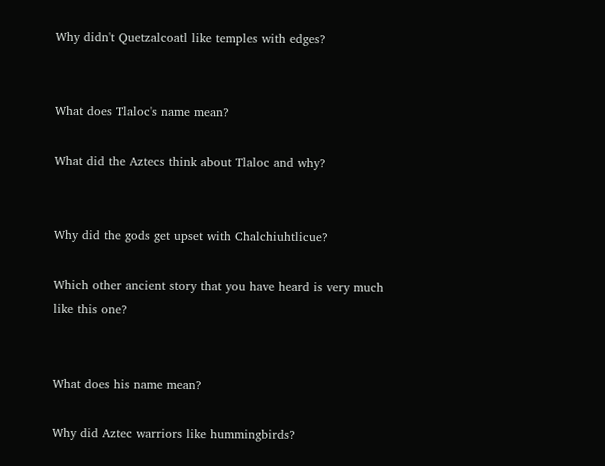Why didn't Quetzalcoatl like temples with edges?


What does Tlaloc's name mean?

What did the Aztecs think about Tlaloc and why?


Why did the gods get upset with Chalchiuhtlicue?

Which other ancient story that you have heard is very much like this one?


What does his name mean?

Why did Aztec warriors like hummingbirds?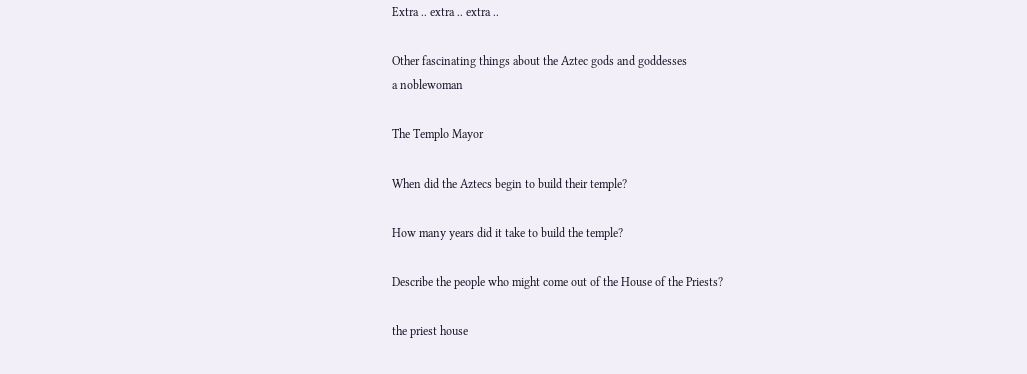Extra .. extra .. extra ..

Other fascinating things about the Aztec gods and goddesses
a noblewoman

The Templo Mayor

When did the Aztecs begin to build their temple?

How many years did it take to build the temple?

Describe the people who might come out of the House of the Priests?

the priest house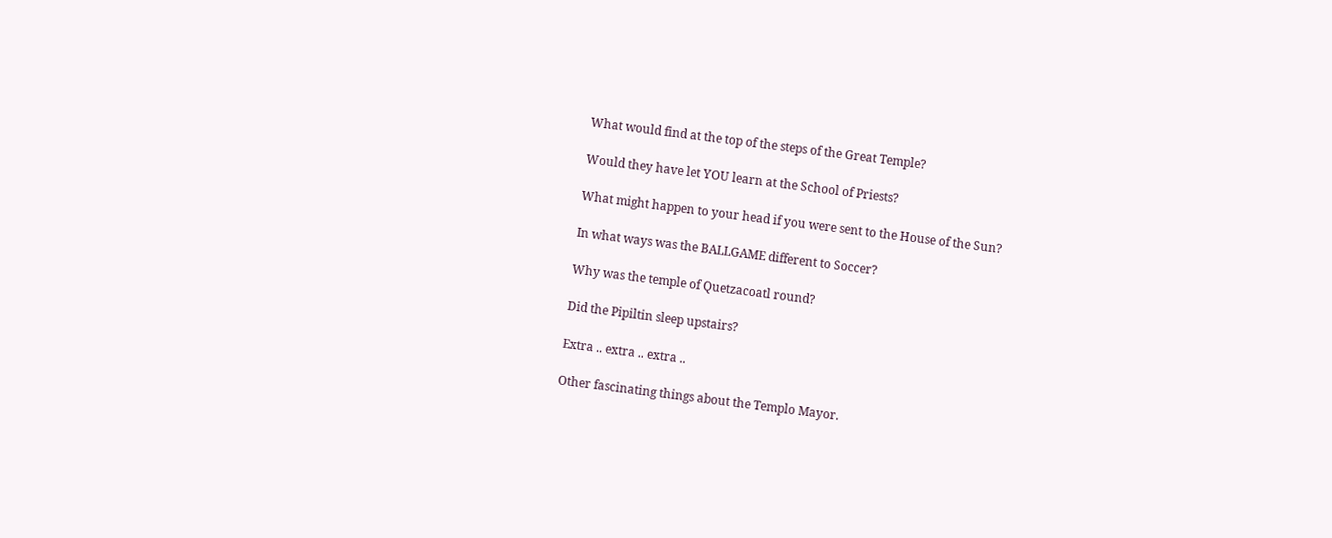What would find at the top of the steps of the Great Temple?

Would they have let YOU learn at the School of Priests?

What might happen to your head if you were sent to the House of the Sun?

In what ways was the BALLGAME different to Soccer?

Why was the temple of Quetzacoatl round?

Did the Pipiltin sleep upstairs?

Extra .. extra .. extra ..

Other fascinating things about the Templo Mayor.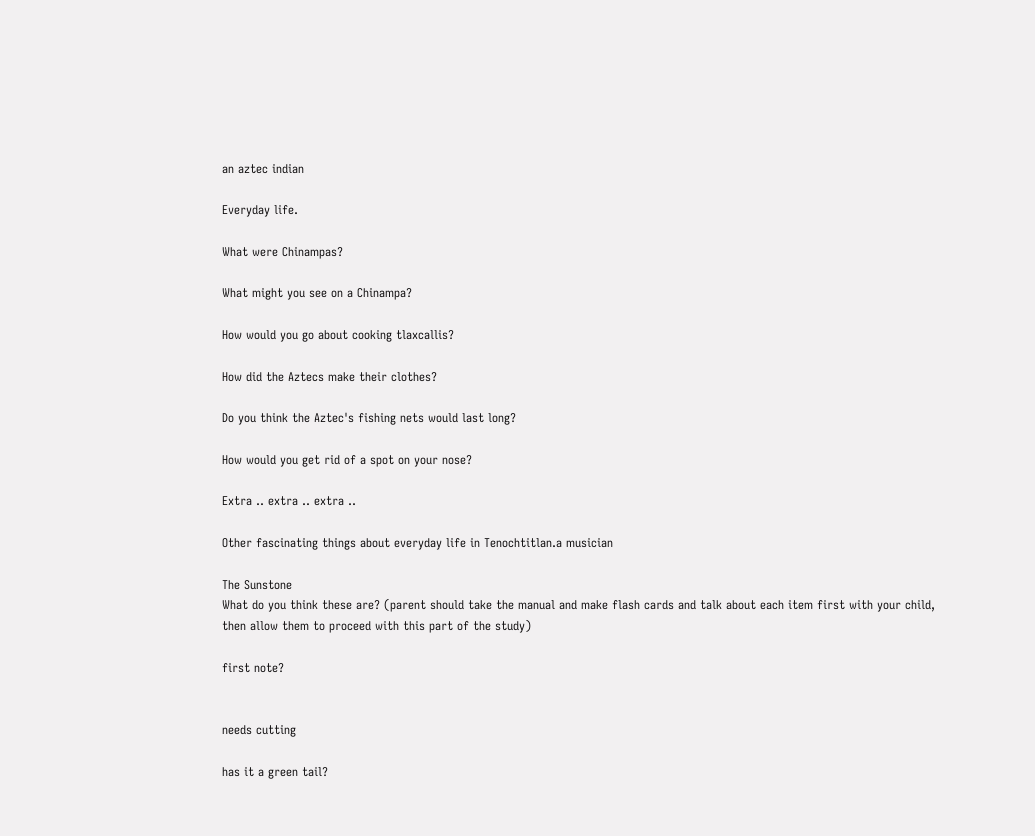an aztec indian

Everyday life.

What were Chinampas?

What might you see on a Chinampa?

How would you go about cooking tlaxcallis?

How did the Aztecs make their clothes?

Do you think the Aztec's fishing nets would last long?

How would you get rid of a spot on your nose?

Extra .. extra .. extra ..

Other fascinating things about everyday life in Tenochtitlan.a musician

The Sunstone
What do you think these are? (parent should take the manual and make flash cards and talk about each item first with your child, then allow them to proceed with this part of the study)

first note?


needs cutting

has it a green tail?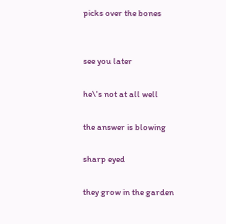picks over the bones


see you later

he\'s not at all well

the answer is blowing

sharp eyed

they grow in the garden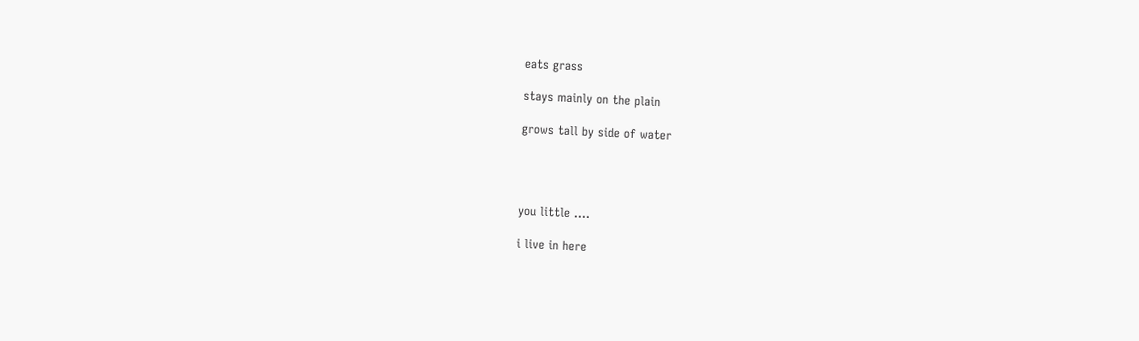eats grass

stays mainly on the plain

grows tall by side of water




you little ....

i live in here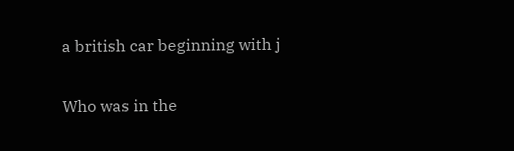a british car beginning with j

Who was in the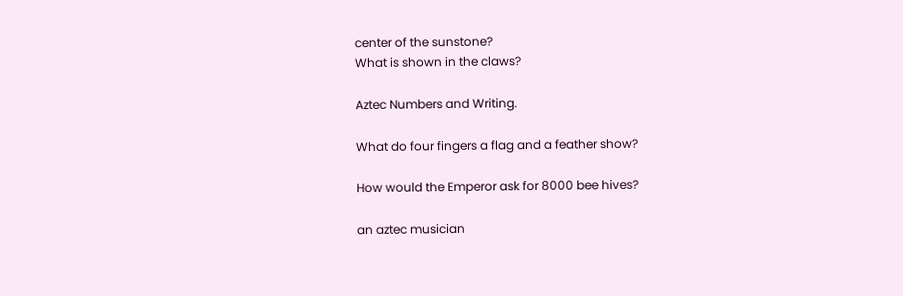center of the sunstone?
What is shown in the claws?

Aztec Numbers and Writing.

What do four fingers a flag and a feather show?

How would the Emperor ask for 8000 bee hives?

an aztec musician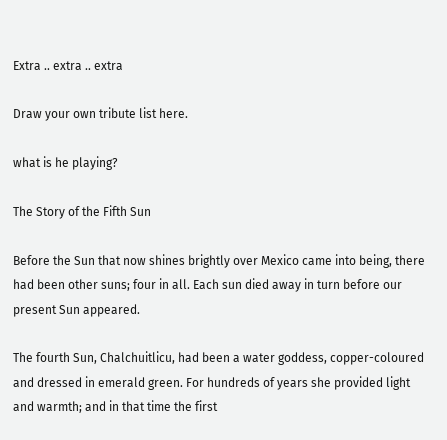Extra .. extra .. extra

Draw your own tribute list here.

what is he playing?

The Story of the Fifth Sun

Before the Sun that now shines brightly over Mexico came into being, there had been other suns; four in all. Each sun died away in turn before our present Sun appeared.

The fourth Sun, Chalchuitlicu, had been a water goddess, copper-coloured and dressed in emerald green. For hundreds of years she provided light and warmth; and in that time the first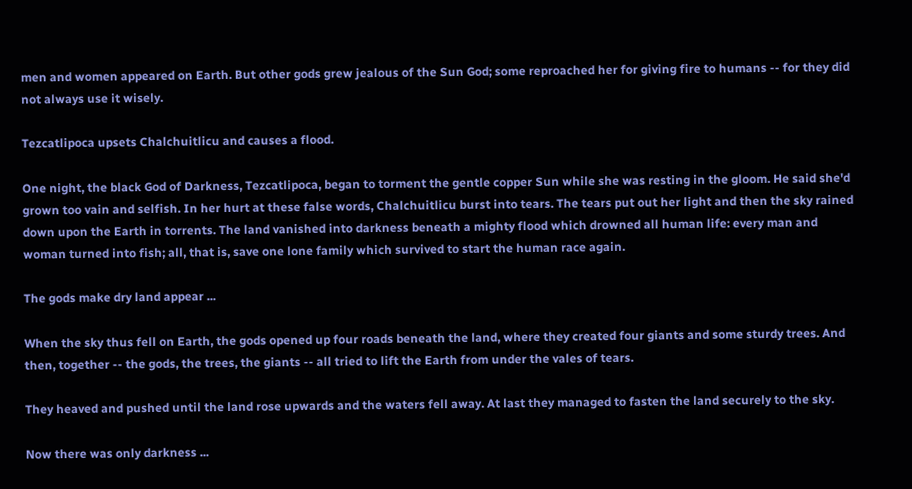men and women appeared on Earth. But other gods grew jealous of the Sun God; some reproached her for giving fire to humans -- for they did not always use it wisely.

Tezcatlipoca upsets Chalchuitlicu and causes a flood.

One night, the black God of Darkness, Tezcatlipoca, began to torment the gentle copper Sun while she was resting in the gloom. He said she'd grown too vain and selfish. In her hurt at these false words, Chalchuitlicu burst into tears. The tears put out her light and then the sky rained down upon the Earth in torrents. The land vanished into darkness beneath a mighty flood which drowned all human life: every man and woman turned into fish; all, that is, save one lone family which survived to start the human race again.

The gods make dry land appear ...

When the sky thus fell on Earth, the gods opened up four roads beneath the land, where they created four giants and some sturdy trees. And then, together -- the gods, the trees, the giants -- all tried to lift the Earth from under the vales of tears.

They heaved and pushed until the land rose upwards and the waters fell away. At last they managed to fasten the land securely to the sky.

Now there was only darkness ...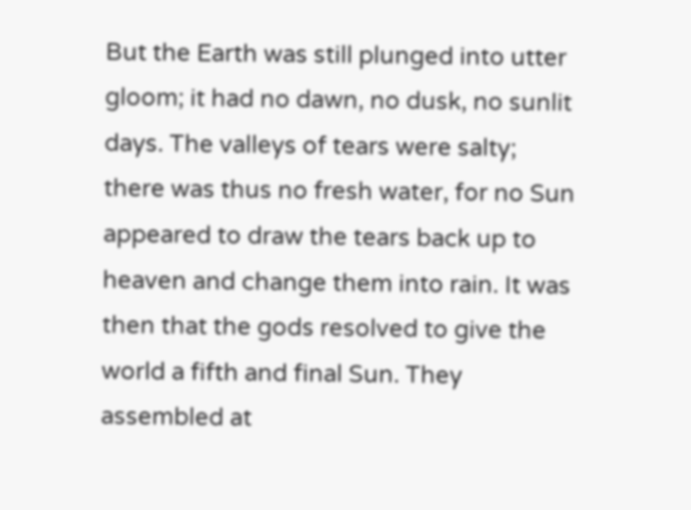But the Earth was still plunged into utter gloom; it had no dawn, no dusk, no sunlit days. The valleys of tears were salty; there was thus no fresh water, for no Sun appeared to draw the tears back up to heaven and change them into rain. It was then that the gods resolved to give the world a fifth and final Sun. They assembled at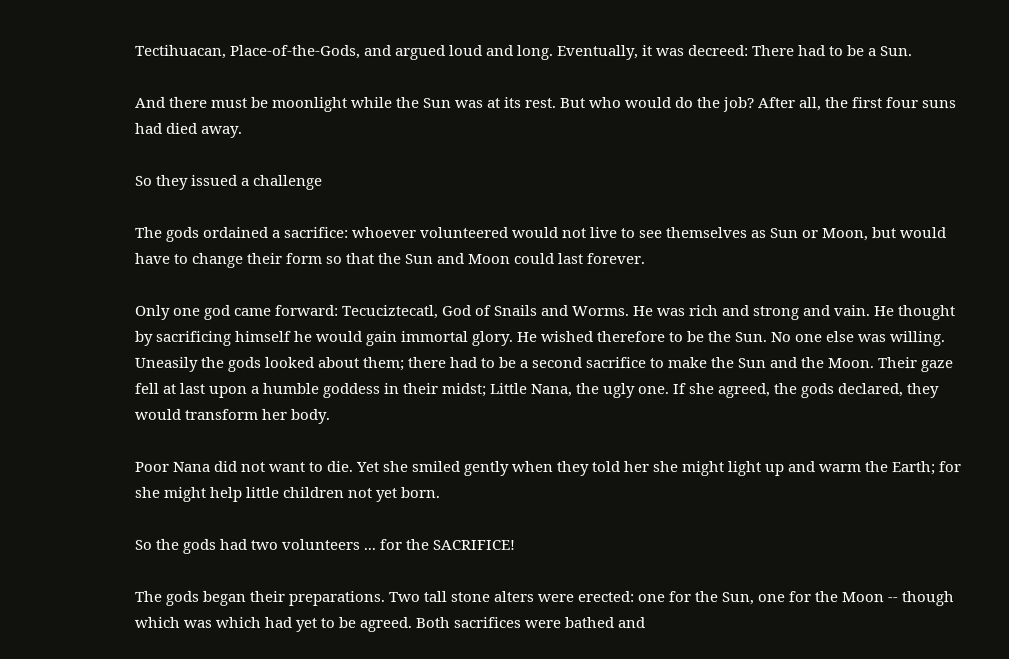Tectihuacan, Place-of-the-Gods, and argued loud and long. Eventually, it was decreed: There had to be a Sun.

And there must be moonlight while the Sun was at its rest. But who would do the job? After all, the first four suns had died away.

So they issued a challenge

The gods ordained a sacrifice: whoever volunteered would not live to see themselves as Sun or Moon, but would have to change their form so that the Sun and Moon could last forever.

Only one god came forward: Tecuciztecatl, God of Snails and Worms. He was rich and strong and vain. He thought by sacrificing himself he would gain immortal glory. He wished therefore to be the Sun. No one else was willing. Uneasily the gods looked about them; there had to be a second sacrifice to make the Sun and the Moon. Their gaze fell at last upon a humble goddess in their midst; Little Nana, the ugly one. If she agreed, the gods declared, they would transform her body.

Poor Nana did not want to die. Yet she smiled gently when they told her she might light up and warm the Earth; for she might help little children not yet born.

So the gods had two volunteers ... for the SACRIFICE!

The gods began their preparations. Two tall stone alters were erected: one for the Sun, one for the Moon -- though which was which had yet to be agreed. Both sacrifices were bathed and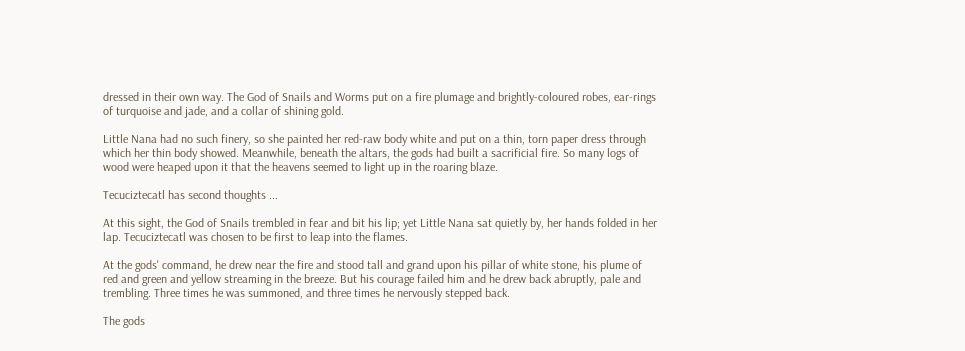dressed in their own way. The God of Snails and Worms put on a fire plumage and brightly-coloured robes, ear-rings of turquoise and jade, and a collar of shining gold.

Little Nana had no such finery, so she painted her red-raw body white and put on a thin, torn paper dress through which her thin body showed. Meanwhile, beneath the altars, the gods had built a sacrificial fire. So many logs of wood were heaped upon it that the heavens seemed to light up in the roaring blaze.

Tecuciztecatl has second thoughts ...

At this sight, the God of Snails trembled in fear and bit his lip; yet Little Nana sat quietly by, her hands folded in her lap. Tecuciztecatl was chosen to be first to leap into the flames.

At the gods' command, he drew near the fire and stood tall and grand upon his pillar of white stone, his plume of red and green and yellow streaming in the breeze. But his courage failed him and he drew back abruptly, pale and trembling. Three times he was summoned, and three times he nervously stepped back.

The gods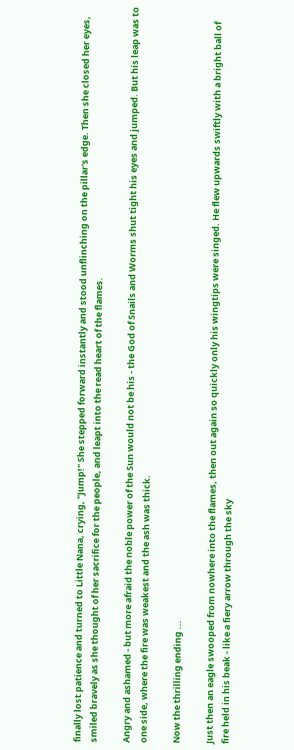finally lost patience and turned to Little Nana, crying, "Jump!" She stepped forward instantly and stood unflinching on the pillar's edge. Then she closed her eyes, smiled bravely as she thought of her sacrifice for the people, and leapt into the read heart of the flames.

Angry and ashamed - but more afraid the noble power of the Sun would not be his - the God of Snails and Worms shut tight his eyes and jumped. But his leap was to one side, where the fire was weakest and the ash was thick.

Now the thrilling ending ...

Just then an eagle swooped from nowhere into the flames, then out again so quickly only his wingtips were singed. He flew upwards swiftly with a bright ball of fire held in his beak - like a fiery arrow through the sky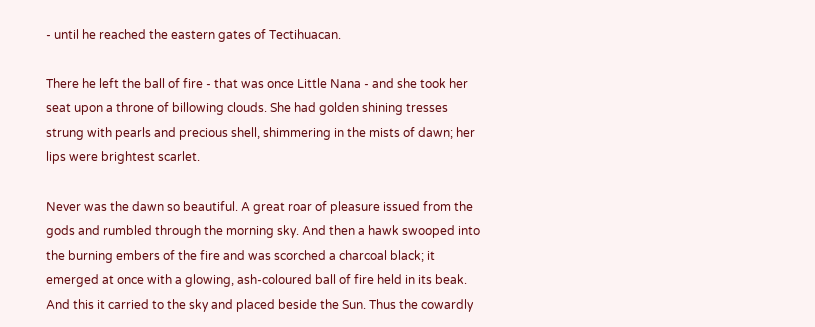- until he reached the eastern gates of Tectihuacan.

There he left the ball of fire - that was once Little Nana - and she took her seat upon a throne of billowing clouds. She had golden shining tresses strung with pearls and precious shell, shimmering in the mists of dawn; her lips were brightest scarlet.

Never was the dawn so beautiful. A great roar of pleasure issued from the gods and rumbled through the morning sky. And then a hawk swooped into the burning embers of the fire and was scorched a charcoal black; it emerged at once with a glowing, ash-coloured ball of fire held in its beak. And this it carried to the sky and placed beside the Sun. Thus the cowardly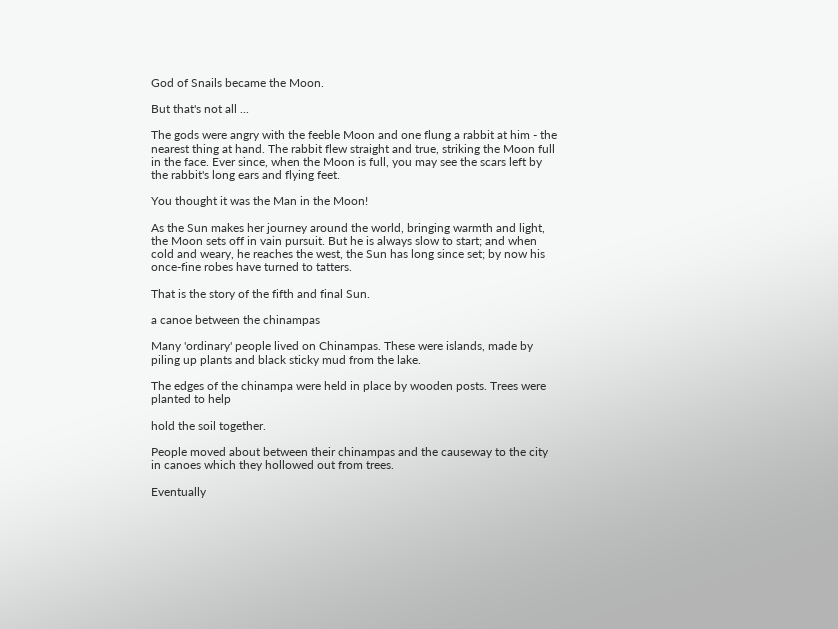God of Snails became the Moon.

But that's not all ...

The gods were angry with the feeble Moon and one flung a rabbit at him - the nearest thing at hand. The rabbit flew straight and true, striking the Moon full in the face. Ever since, when the Moon is full, you may see the scars left by the rabbit's long ears and flying feet.

You thought it was the Man in the Moon!

As the Sun makes her journey around the world, bringing warmth and light, the Moon sets off in vain pursuit. But he is always slow to start; and when cold and weary, he reaches the west, the Sun has long since set; by now his once-fine robes have turned to tatters.

That is the story of the fifth and final Sun.

a canoe between the chinampas

Many 'ordinary' people lived on Chinampas. These were islands, made by piling up plants and black sticky mud from the lake.

The edges of the chinampa were held in place by wooden posts. Trees were planted to help

hold the soil together.

People moved about between their chinampas and the causeway to the city in canoes which they hollowed out from trees.

Eventually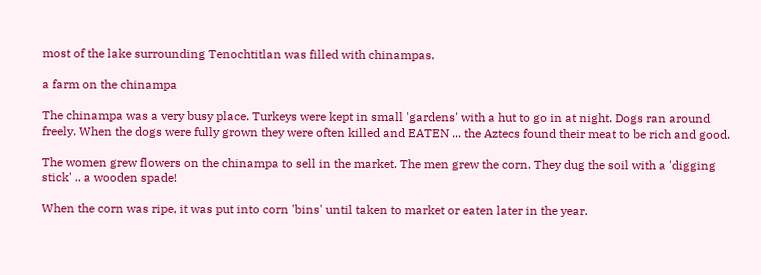most of the lake surrounding Tenochtitlan was filled with chinampas.

a farm on the chinampa

The chinampa was a very busy place. Turkeys were kept in small 'gardens' with a hut to go in at night. Dogs ran around freely. When the dogs were fully grown they were often killed and EATEN ... the Aztecs found their meat to be rich and good.

The women grew flowers on the chinampa to sell in the market. The men grew the corn. They dug the soil with a 'digging stick' .. a wooden spade!

When the corn was ripe, it was put into corn 'bins' until taken to market or eaten later in the year.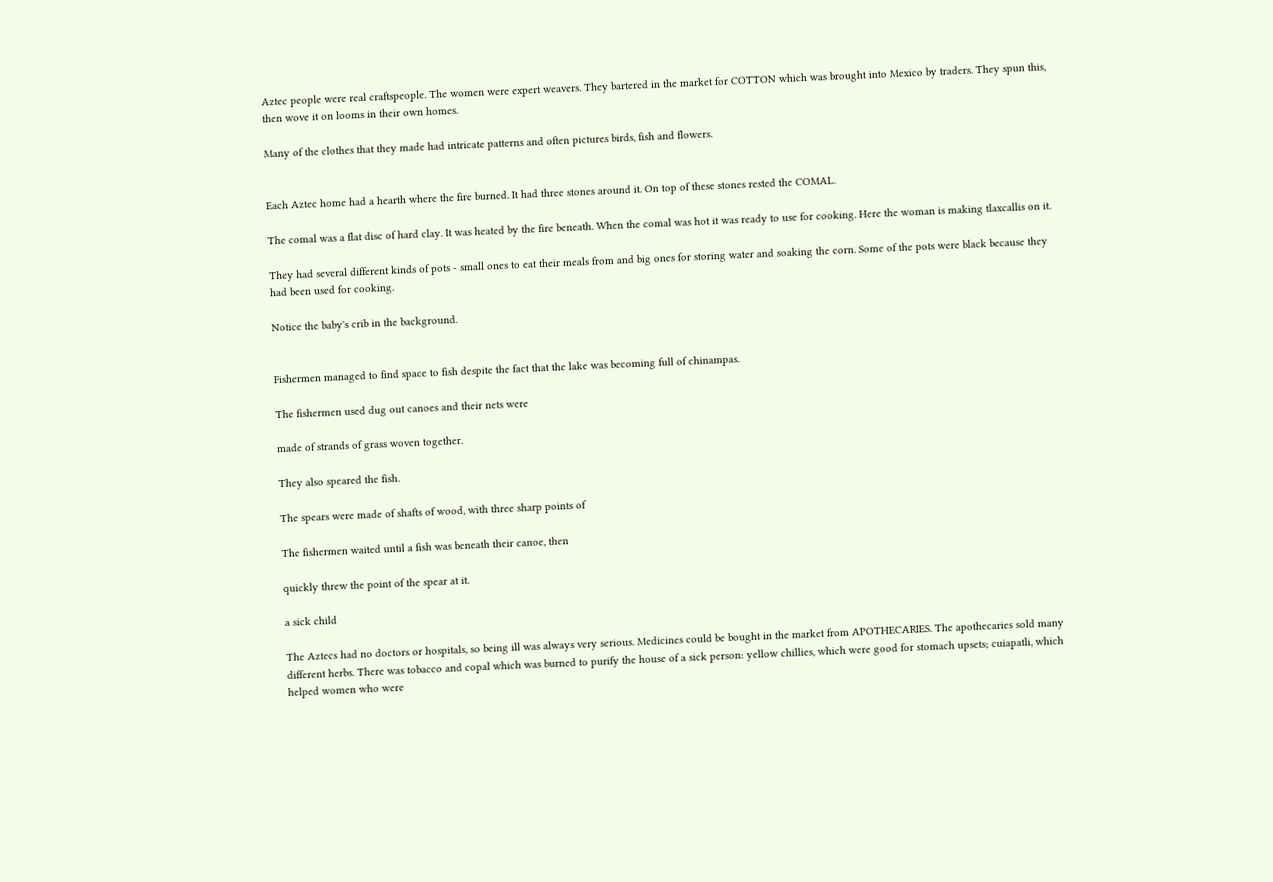Aztec people were real craftspeople. The women were expert weavers. They bartered in the market for COTTON which was brought into Mexico by traders. They spun this, then wove it on looms in their own homes.

Many of the clothes that they made had intricate patterns and often pictures birds, fish and flowers.


Each Aztec home had a hearth where the fire burned. It had three stones around it. On top of these stones rested the COMAL.

The comal was a flat disc of hard clay. It was heated by the fire beneath. When the comal was hot it was ready to use for cooking. Here the woman is making tlaxcallis on it.

They had several different kinds of pots - small ones to eat their meals from and big ones for storing water and soaking the corn. Some of the pots were black because they had been used for cooking.

Notice the baby's crib in the background.


Fishermen managed to find space to fish despite the fact that the lake was becoming full of chinampas.

The fishermen used dug out canoes and their nets were

made of strands of grass woven together.

They also speared the fish.

The spears were made of shafts of wood, with three sharp points of

The fishermen waited until a fish was beneath their canoe, then

quickly threw the point of the spear at it.

a sick child

The Aztecs had no doctors or hospitals, so being ill was always very serious. Medicines could be bought in the market from APOTHECARIES. The apothecaries sold many different herbs. There was tobacco and copal which was burned to purify the house of a sick person: yellow chillies, which were good for stomach upsets; cuiapatli, which helped women who were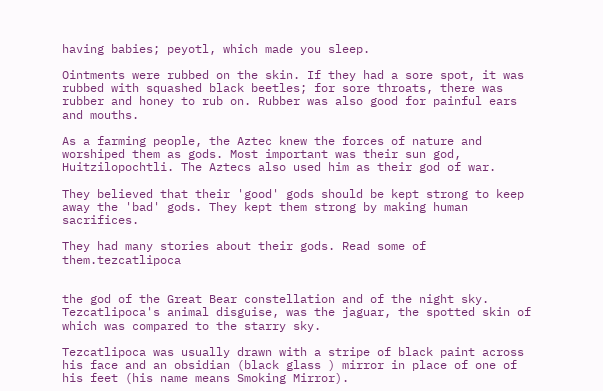having babies; peyotl, which made you sleep.

Ointments were rubbed on the skin. If they had a sore spot, it was rubbed with squashed black beetles; for sore throats, there was rubber and honey to rub on. Rubber was also good for painful ears and mouths.

As a farming people, the Aztec knew the forces of nature and worshiped them as gods. Most important was their sun god, Huitzilopochtli. The Aztecs also used him as their god of war.

They believed that their 'good' gods should be kept strong to keep away the 'bad' gods. They kept them strong by making human sacrifices.

They had many stories about their gods. Read some of them.tezcatlipoca


the god of the Great Bear constellation and of the night sky. Tezcatlipoca's animal disguise, was the jaguar, the spotted skin of which was compared to the starry sky.

Tezcatlipoca was usually drawn with a stripe of black paint across his face and an obsidian (black glass ) mirror in place of one of his feet (his name means Smoking Mirror).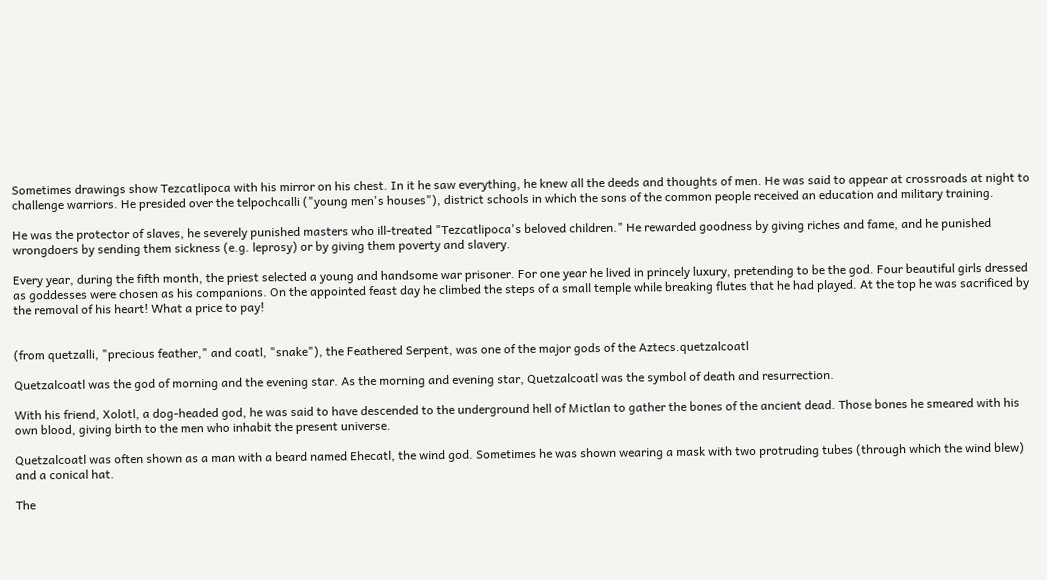Sometimes drawings show Tezcatlipoca with his mirror on his chest. In it he saw everything, he knew all the deeds and thoughts of men. He was said to appear at crossroads at night to challenge warriors. He presided over the telpochcalli ("young men's houses"), district schools in which the sons of the common people received an education and military training.

He was the protector of slaves, he severely punished masters who ill-treated "Tezcatlipoca's beloved children." He rewarded goodness by giving riches and fame, and he punished wrongdoers by sending them sickness (e.g. leprosy) or by giving them poverty and slavery.

Every year, during the fifth month, the priest selected a young and handsome war prisoner. For one year he lived in princely luxury, pretending to be the god. Four beautiful girls dressed as goddesses were chosen as his companions. On the appointed feast day he climbed the steps of a small temple while breaking flutes that he had played. At the top he was sacrificed by the removal of his heart! What a price to pay!


(from quetzalli, "precious feather," and coatl, "snake"), the Feathered Serpent, was one of the major gods of the Aztecs.quetzalcoatl

Quetzalcoatl was the god of morning and the evening star. As the morning and evening star, Quetzalcoatl was the symbol of death and resurrection.

With his friend, Xolotl, a dog-headed god, he was said to have descended to the underground hell of Mictlan to gather the bones of the ancient dead. Those bones he smeared with his own blood, giving birth to the men who inhabit the present universe.

Quetzalcoatl was often shown as a man with a beard named Ehecatl, the wind god. Sometimes he was shown wearing a mask with two protruding tubes (through which the wind blew) and a conical hat.

The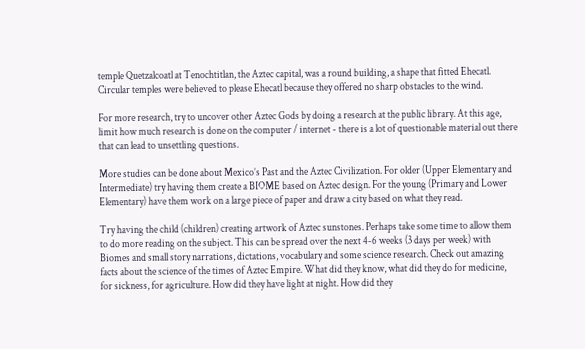temple Quetzalcoatl at Tenochtitlan, the Aztec capital, was a round building, a shape that fitted Ehecatl. Circular temples were believed to please Ehecatl because they offered no sharp obstacles to the wind.

For more research, try to uncover other Aztec Gods by doing a research at the public library. At this age, limit how much research is done on the computer / internet - there is a lot of questionable material out there that can lead to unsettling questions.

More studies can be done about Mexico’s Past and the Aztec Civilization. For older (Upper Elementary and Intermediate) try having them create a BIOME based on Aztec design. For the young (Primary and Lower Elementary) have them work on a large piece of paper and draw a city based on what they read.

Try having the child (children) creating artwork of Aztec sunstones. Perhaps take some time to allow them to do more reading on the subject. This can be spread over the next 4-6 weeks (3 days per week) with Biomes and small story narrations, dictations, vocabulary and some science research. Check out amazing facts about the science of the times of Aztec Empire. What did they know, what did they do for medicine, for sickness, for agriculture. How did they have light at night. How did they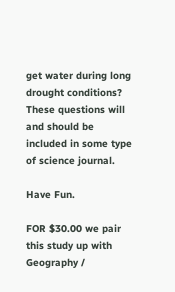get water during long drought conditions? These questions will and should be included in some type of science journal.

Have Fun.

FOR $30.00 we pair this study up with Geography /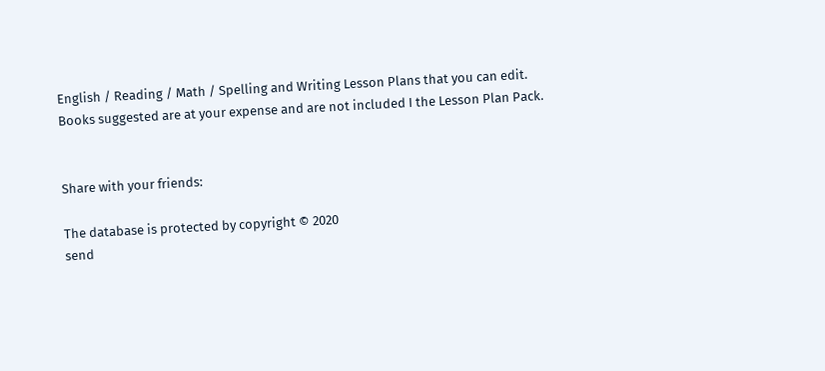English / Reading / Math / Spelling and Writing Lesson Plans that you can edit. Books suggested are at your expense and are not included I the Lesson Plan Pack.


Share with your friends:

The database is protected by copyright © 2020
send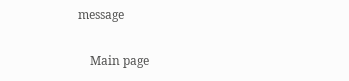message

    Main page